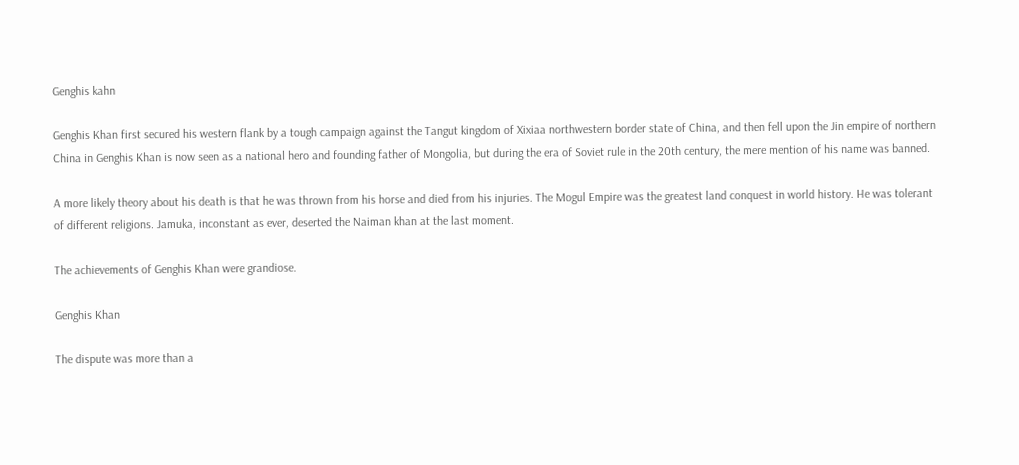Genghis kahn

Genghis Khan first secured his western flank by a tough campaign against the Tangut kingdom of Xixiaa northwestern border state of China, and then fell upon the Jin empire of northern China in Genghis Khan is now seen as a national hero and founding father of Mongolia, but during the era of Soviet rule in the 20th century, the mere mention of his name was banned.

A more likely theory about his death is that he was thrown from his horse and died from his injuries. The Mogul Empire was the greatest land conquest in world history. He was tolerant of different religions. Jamuka, inconstant as ever, deserted the Naiman khan at the last moment.

The achievements of Genghis Khan were grandiose.

Genghis Khan

The dispute was more than a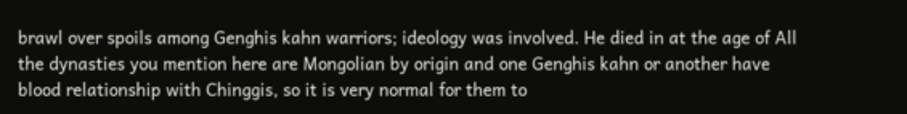brawl over spoils among Genghis kahn warriors; ideology was involved. He died in at the age of All the dynasties you mention here are Mongolian by origin and one Genghis kahn or another have blood relationship with Chinggis, so it is very normal for them to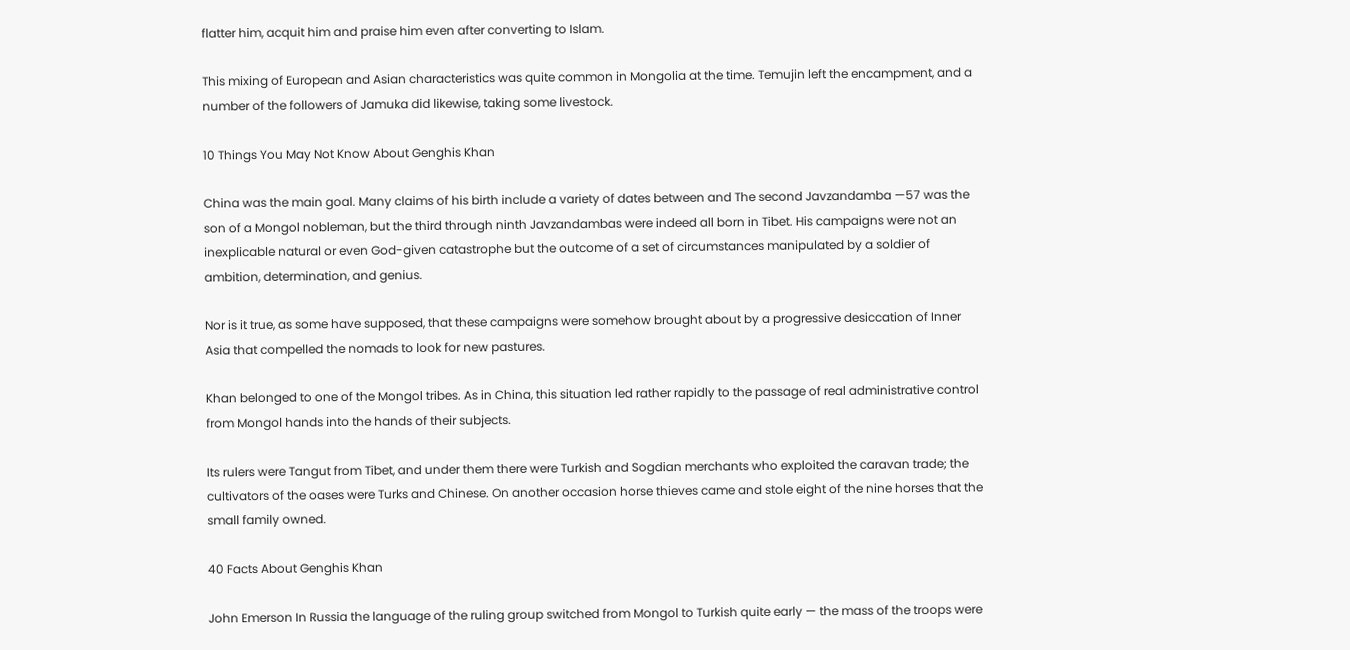flatter him, acquit him and praise him even after converting to Islam.

This mixing of European and Asian characteristics was quite common in Mongolia at the time. Temujin left the encampment, and a number of the followers of Jamuka did likewise, taking some livestock.

10 Things You May Not Know About Genghis Khan

China was the main goal. Many claims of his birth include a variety of dates between and The second Javzandamba —57 was the son of a Mongol nobleman, but the third through ninth Javzandambas were indeed all born in Tibet. His campaigns were not an inexplicable natural or even God-given catastrophe but the outcome of a set of circumstances manipulated by a soldier of ambition, determination, and genius.

Nor is it true, as some have supposed, that these campaigns were somehow brought about by a progressive desiccation of Inner Asia that compelled the nomads to look for new pastures.

Khan belonged to one of the Mongol tribes. As in China, this situation led rather rapidly to the passage of real administrative control from Mongol hands into the hands of their subjects.

Its rulers were Tangut from Tibet, and under them there were Turkish and Sogdian merchants who exploited the caravan trade; the cultivators of the oases were Turks and Chinese. On another occasion horse thieves came and stole eight of the nine horses that the small family owned.

40 Facts About Genghis Khan

John Emerson In Russia the language of the ruling group switched from Mongol to Turkish quite early — the mass of the troops were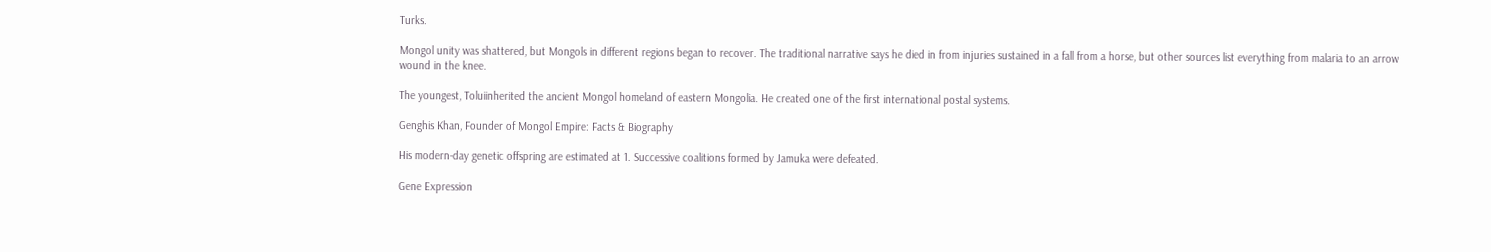Turks.

Mongol unity was shattered, but Mongols in different regions began to recover. The traditional narrative says he died in from injuries sustained in a fall from a horse, but other sources list everything from malaria to an arrow wound in the knee.

The youngest, Toluiinherited the ancient Mongol homeland of eastern Mongolia. He created one of the first international postal systems.

Genghis Khan, Founder of Mongol Empire: Facts & Biography

His modern-day genetic offspring are estimated at 1. Successive coalitions formed by Jamuka were defeated.

Gene Expression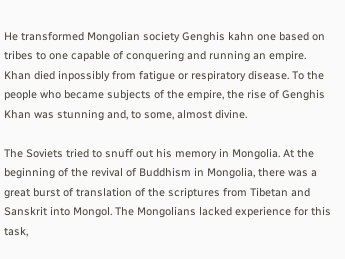He transformed Mongolian society Genghis kahn one based on tribes to one capable of conquering and running an empire. Khan died inpossibly from fatigue or respiratory disease. To the people who became subjects of the empire, the rise of Genghis Khan was stunning and, to some, almost divine.

The Soviets tried to snuff out his memory in Mongolia. At the beginning of the revival of Buddhism in Mongolia, there was a great burst of translation of the scriptures from Tibetan and Sanskrit into Mongol. The Mongolians lacked experience for this task,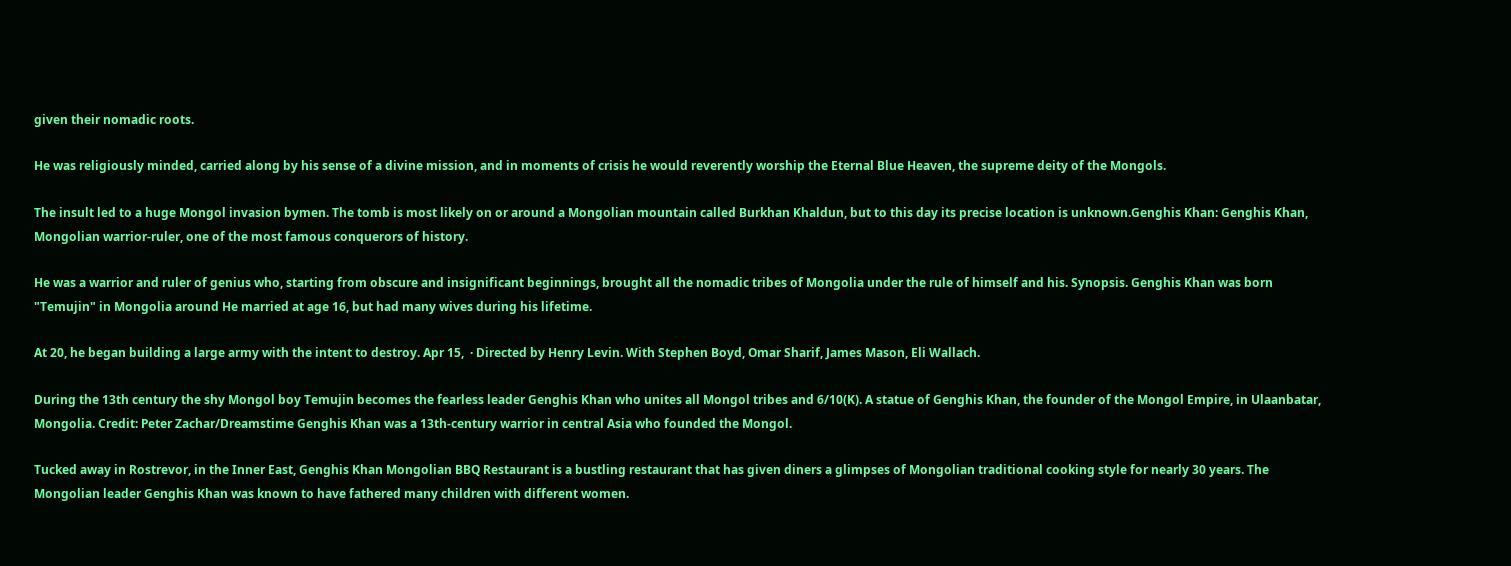given their nomadic roots.

He was religiously minded, carried along by his sense of a divine mission, and in moments of crisis he would reverently worship the Eternal Blue Heaven, the supreme deity of the Mongols.

The insult led to a huge Mongol invasion bymen. The tomb is most likely on or around a Mongolian mountain called Burkhan Khaldun, but to this day its precise location is unknown.Genghis Khan: Genghis Khan, Mongolian warrior-ruler, one of the most famous conquerors of history.

He was a warrior and ruler of genius who, starting from obscure and insignificant beginnings, brought all the nomadic tribes of Mongolia under the rule of himself and his. Synopsis. Genghis Khan was born "Temujin" in Mongolia around He married at age 16, but had many wives during his lifetime.

At 20, he began building a large army with the intent to destroy. Apr 15,  · Directed by Henry Levin. With Stephen Boyd, Omar Sharif, James Mason, Eli Wallach.

During the 13th century the shy Mongol boy Temujin becomes the fearless leader Genghis Khan who unites all Mongol tribes and 6/10(K). A statue of Genghis Khan, the founder of the Mongol Empire, in Ulaanbatar, Mongolia. Credit: Peter Zachar/Dreamstime Genghis Khan was a 13th-century warrior in central Asia who founded the Mongol.

Tucked away in Rostrevor, in the Inner East, Genghis Khan Mongolian BBQ Restaurant is a bustling restaurant that has given diners a glimpses of Mongolian traditional cooking style for nearly 30 years. The Mongolian leader Genghis Khan was known to have fathered many children with different women.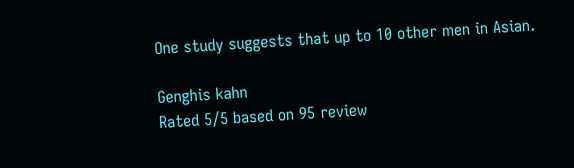One study suggests that up to 10 other men in Asian.

Genghis kahn
Rated 5/5 based on 95 review